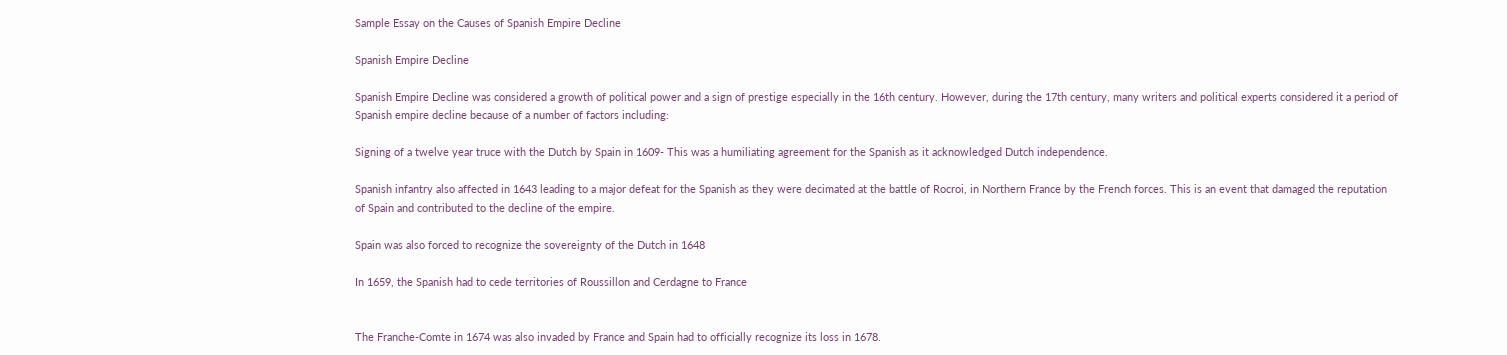Sample Essay on the Causes of Spanish Empire Decline

Spanish Empire Decline

Spanish Empire Decline was considered a growth of political power and a sign of prestige especially in the 16th century. However, during the 17th century, many writers and political experts considered it a period of Spanish empire decline because of a number of factors including:

Signing of a twelve year truce with the Dutch by Spain in 1609- This was a humiliating agreement for the Spanish as it acknowledged Dutch independence.

Spanish infantry also affected in 1643 leading to a major defeat for the Spanish as they were decimated at the battle of Rocroi, in Northern France by the French forces. This is an event that damaged the reputation of Spain and contributed to the decline of the empire.

Spain was also forced to recognize the sovereignty of the Dutch in 1648

In 1659, the Spanish had to cede territories of Roussillon and Cerdagne to France


The Franche-Comte in 1674 was also invaded by France and Spain had to officially recognize its loss in 1678.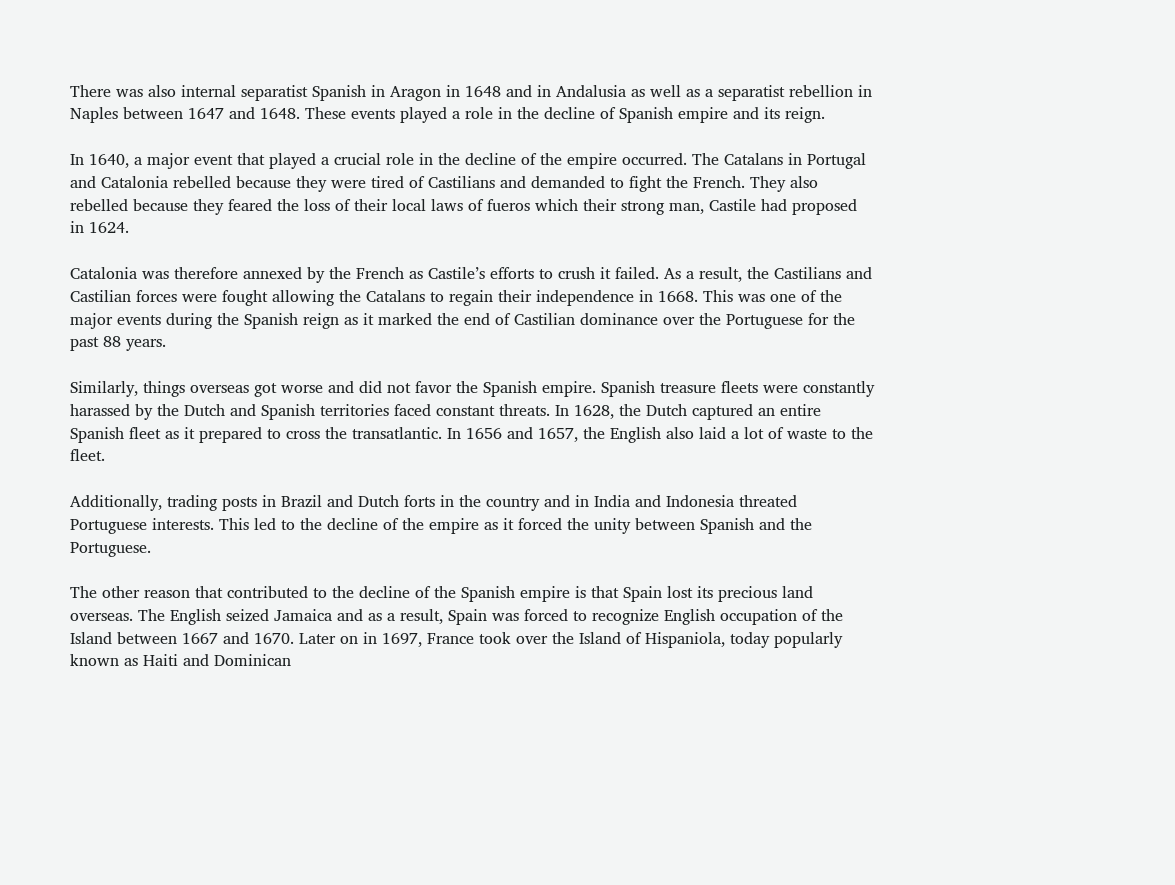There was also internal separatist Spanish in Aragon in 1648 and in Andalusia as well as a separatist rebellion in Naples between 1647 and 1648. These events played a role in the decline of Spanish empire and its reign.

In 1640, a major event that played a crucial role in the decline of the empire occurred. The Catalans in Portugal and Catalonia rebelled because they were tired of Castilians and demanded to fight the French. They also rebelled because they feared the loss of their local laws of fueros which their strong man, Castile had proposed in 1624.

Catalonia was therefore annexed by the French as Castile’s efforts to crush it failed. As a result, the Castilians and Castilian forces were fought allowing the Catalans to regain their independence in 1668. This was one of the major events during the Spanish reign as it marked the end of Castilian dominance over the Portuguese for the past 88 years.

Similarly, things overseas got worse and did not favor the Spanish empire. Spanish treasure fleets were constantly harassed by the Dutch and Spanish territories faced constant threats. In 1628, the Dutch captured an entire Spanish fleet as it prepared to cross the transatlantic. In 1656 and 1657, the English also laid a lot of waste to the fleet.

Additionally, trading posts in Brazil and Dutch forts in the country and in India and Indonesia threated Portuguese interests. This led to the decline of the empire as it forced the unity between Spanish and the Portuguese.

The other reason that contributed to the decline of the Spanish empire is that Spain lost its precious land overseas. The English seized Jamaica and as a result, Spain was forced to recognize English occupation of the Island between 1667 and 1670. Later on in 1697, France took over the Island of Hispaniola, today popularly known as Haiti and Dominican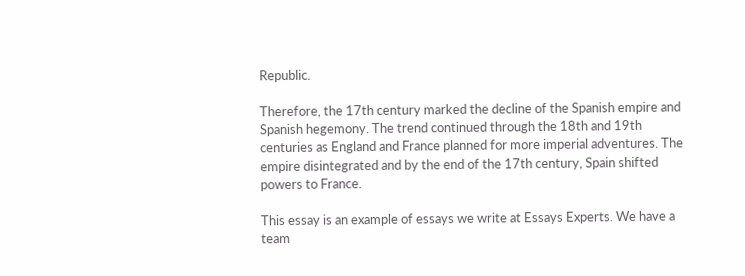Republic.

Therefore, the 17th century marked the decline of the Spanish empire and Spanish hegemony. The trend continued through the 18th and 19th centuries as England and France planned for more imperial adventures. The empire disintegrated and by the end of the 17th century, Spain shifted powers to France.

This essay is an example of essays we write at Essays Experts. We have a team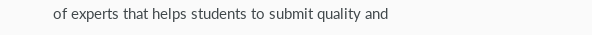of experts that helps students to submit quality and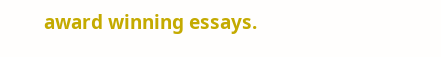award winning essays.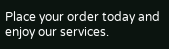Place your order today and enjoy our services.